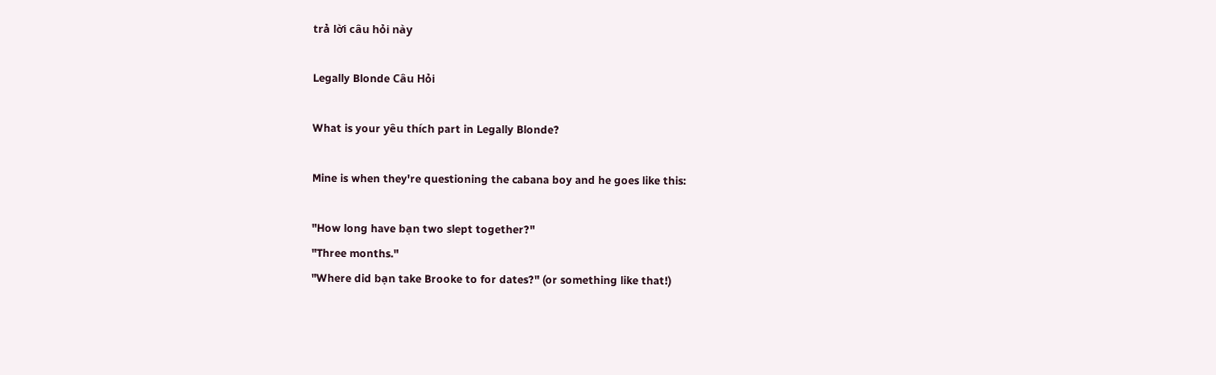trả lời câu hỏi này

Legally Blonde Câu Hỏi

What is your yêu thích part in Legally Blonde?

Mine is when they're questioning the cabana boy and he goes like this:

"How long have bạn two slept together?"
"Three months."
"Where did bạn take Brooke to for dates?" (or something like that!)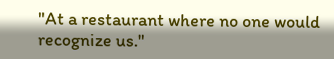"At a restaurant where no one would recognize us."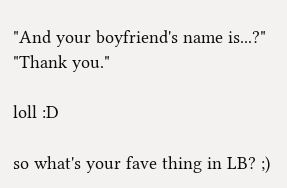"And your boyfriend's name is...?"
"Thank you."

loll :D

so what's your fave thing in LB? ;)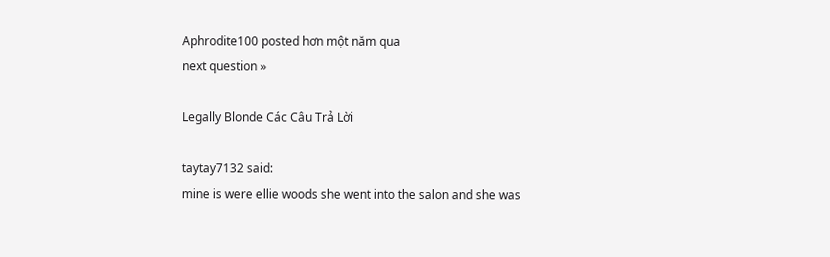Aphrodite100 posted hơn một năm qua
next question »

Legally Blonde Các Câu Trả Lời

taytay7132 said:
mine is were ellie woods she went into the salon and she was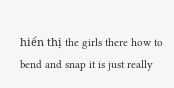hiển thị the girls there how to bend and snap it is just really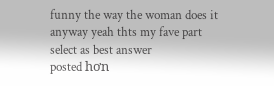funny the way the woman does it anyway yeah thts my fave part
select as best answer
posted hơn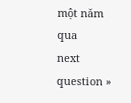một năm qua
next question »